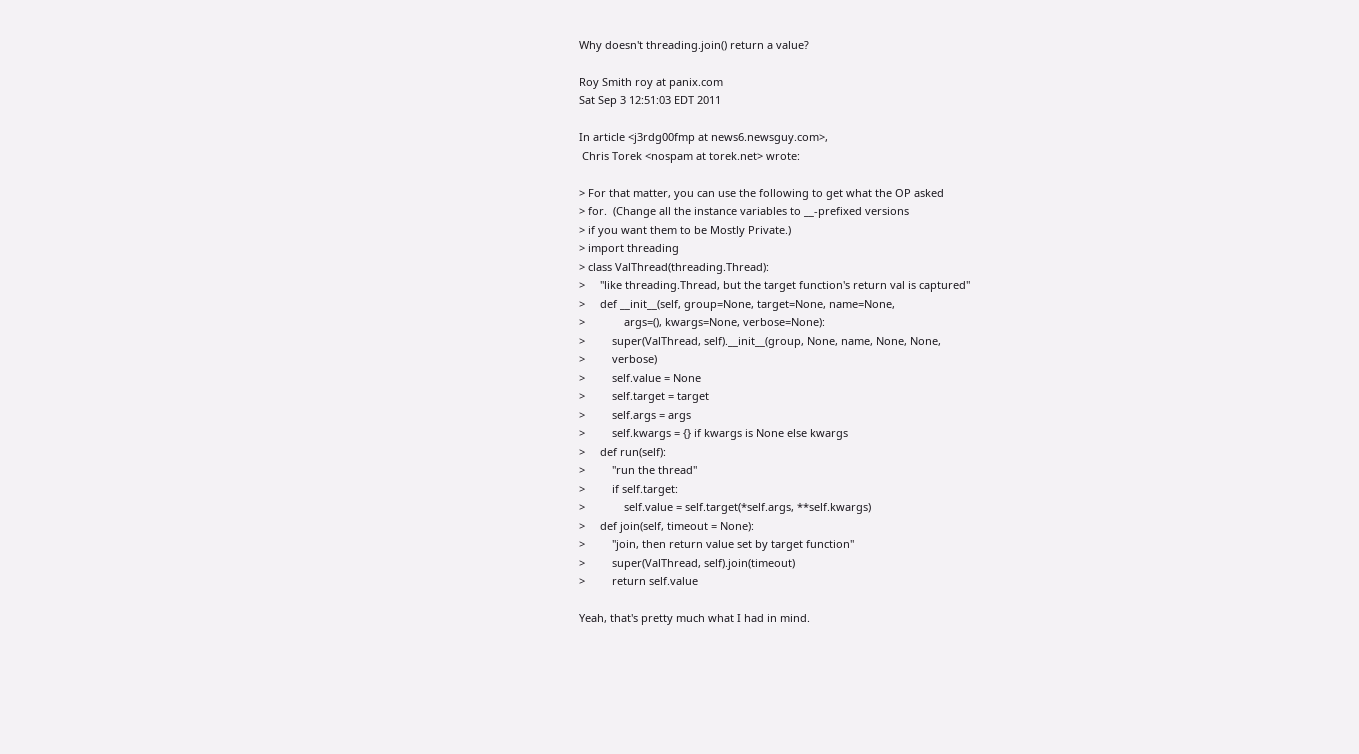Why doesn't threading.join() return a value?

Roy Smith roy at panix.com
Sat Sep 3 12:51:03 EDT 2011

In article <j3rdg00fmp at news6.newsguy.com>,
 Chris Torek <nospam at torek.net> wrote:

> For that matter, you can use the following to get what the OP asked
> for.  (Change all the instance variables to __-prefixed versions
> if you want them to be Mostly Private.)
> import threading
> class ValThread(threading.Thread):
>     "like threading.Thread, but the target function's return val is captured"
>     def __init__(self, group=None, target=None, name=None,
>             args=(), kwargs=None, verbose=None):
>         super(ValThread, self).__init__(group, None, name, None, None,
>         verbose)
>         self.value = None
>         self.target = target
>         self.args = args
>         self.kwargs = {} if kwargs is None else kwargs
>     def run(self):
>         "run the thread"
>         if self.target:
>             self.value = self.target(*self.args, **self.kwargs)
>     def join(self, timeout = None):
>         "join, then return value set by target function"
>         super(ValThread, self).join(timeout)
>         return self.value

Yeah, that's pretty much what I had in mind.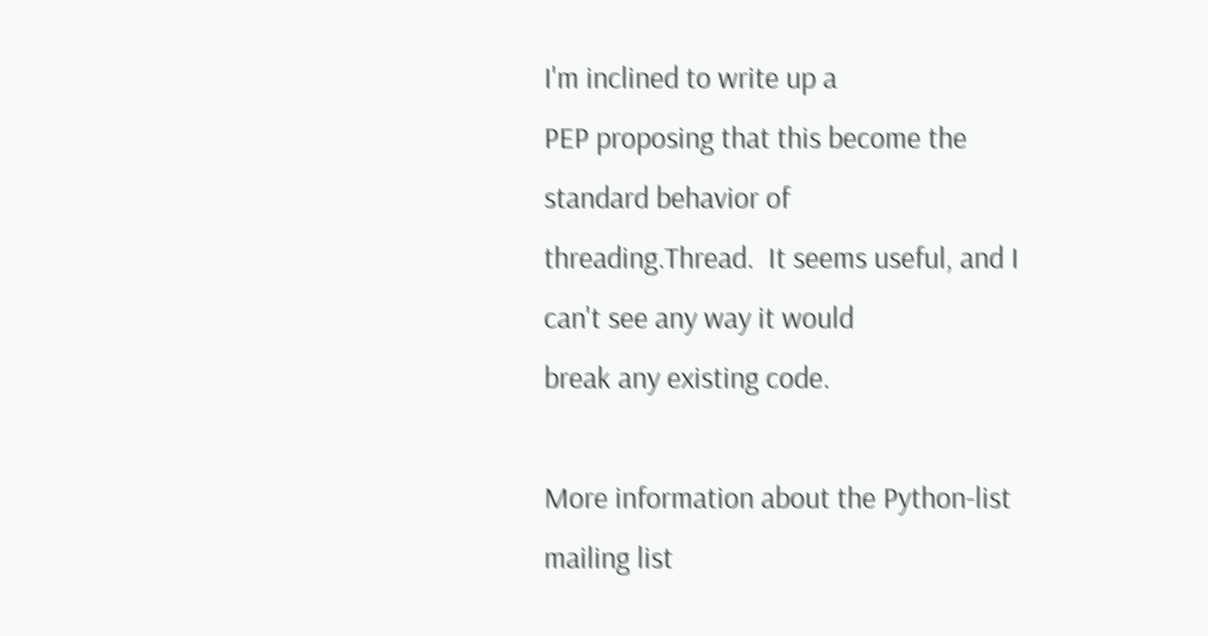I'm inclined to write up a
PEP proposing that this become the standard behavior of
threading.Thread.  It seems useful, and I can't see any way it would
break any existing code.

More information about the Python-list mailing list